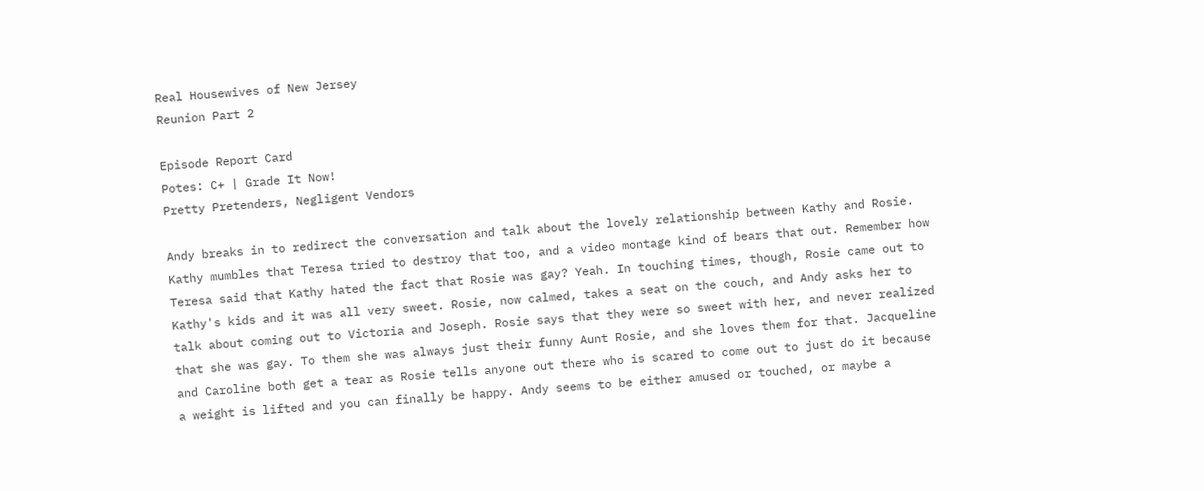Real Housewives of New Jersey
Reunion Part 2

Episode Report Card
Potes: C+ | Grade It Now!
Pretty Pretenders, Negligent Vendors

Andy breaks in to redirect the conversation and talk about the lovely relationship between Kathy and Rosie. Kathy mumbles that Teresa tried to destroy that too, and a video montage kind of bears that out. Remember how Teresa said that Kathy hated the fact that Rosie was gay? Yeah. In touching times, though, Rosie came out to Kathy's kids and it was all very sweet. Rosie, now calmed, takes a seat on the couch, and Andy asks her to talk about coming out to Victoria and Joseph. Rosie says that they were so sweet with her, and never realized that she was gay. To them she was always just their funny Aunt Rosie, and she loves them for that. Jacqueline and Caroline both get a tear as Rosie tells anyone out there who is scared to come out to just do it because a weight is lifted and you can finally be happy. Andy seems to be either amused or touched, or maybe a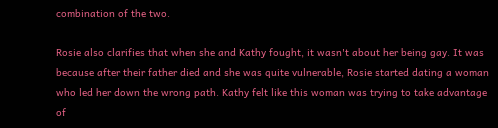combination of the two.

Rosie also clarifies that when she and Kathy fought, it wasn't about her being gay. It was because after their father died and she was quite vulnerable, Rosie started dating a woman who led her down the wrong path. Kathy felt like this woman was trying to take advantage of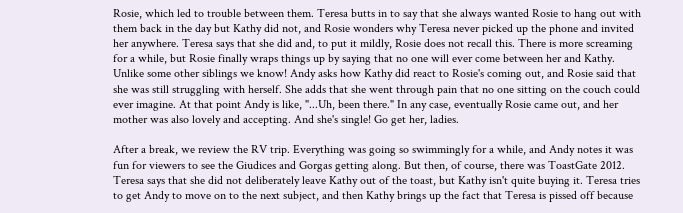Rosie, which led to trouble between them. Teresa butts in to say that she always wanted Rosie to hang out with them back in the day but Kathy did not, and Rosie wonders why Teresa never picked up the phone and invited her anywhere. Teresa says that she did and, to put it mildly, Rosie does not recall this. There is more screaming for a while, but Rosie finally wraps things up by saying that no one will ever come between her and Kathy. Unlike some other siblings we know! Andy asks how Kathy did react to Rosie's coming out, and Rosie said that she was still struggling with herself. She adds that she went through pain that no one sitting on the couch could ever imagine. At that point Andy is like, "...Uh, been there." In any case, eventually Rosie came out, and her mother was also lovely and accepting. And she's single! Go get her, ladies.

After a break, we review the RV trip. Everything was going so swimmingly for a while, and Andy notes it was fun for viewers to see the Giudices and Gorgas getting along. But then, of course, there was ToastGate 2012. Teresa says that she did not deliberately leave Kathy out of the toast, but Kathy isn't quite buying it. Teresa tries to get Andy to move on to the next subject, and then Kathy brings up the fact that Teresa is pissed off because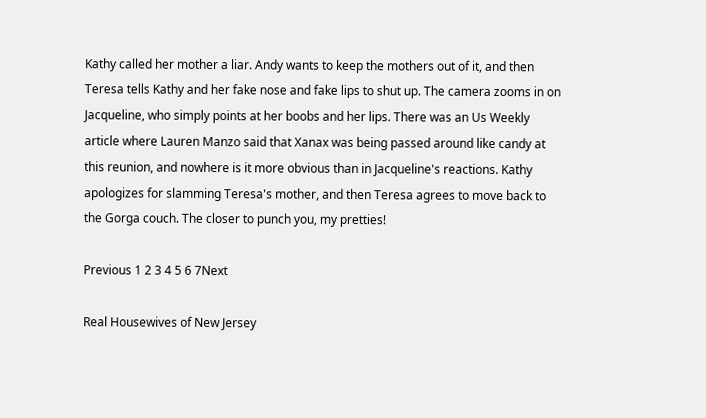Kathy called her mother a liar. Andy wants to keep the mothers out of it, and then Teresa tells Kathy and her fake nose and fake lips to shut up. The camera zooms in on Jacqueline, who simply points at her boobs and her lips. There was an Us Weekly article where Lauren Manzo said that Xanax was being passed around like candy at this reunion, and nowhere is it more obvious than in Jacqueline's reactions. Kathy apologizes for slamming Teresa's mother, and then Teresa agrees to move back to the Gorga couch. The closer to punch you, my pretties!

Previous 1 2 3 4 5 6 7Next

Real Housewives of New Jersey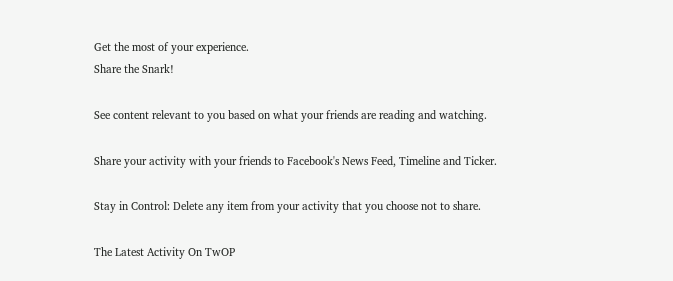Get the most of your experience.
Share the Snark!

See content relevant to you based on what your friends are reading and watching.

Share your activity with your friends to Facebook's News Feed, Timeline and Ticker.

Stay in Control: Delete any item from your activity that you choose not to share.

The Latest Activity On TwOP